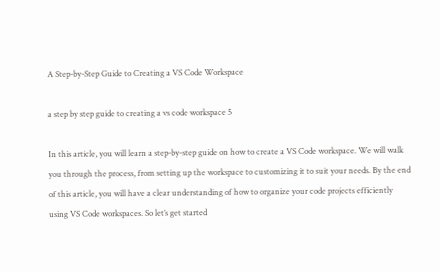A Step-by-Step Guide to Creating a VS Code Workspace

a step by step guide to creating a vs code workspace 5

In this article, you will learn a step-by-step guide on how to create a VS Code workspace. We will walk you through the process, from setting up the workspace to customizing it to suit your needs. By the end of this article, you will have a clear understanding of how to organize your code projects efficiently using VS Code workspaces. So let’s get started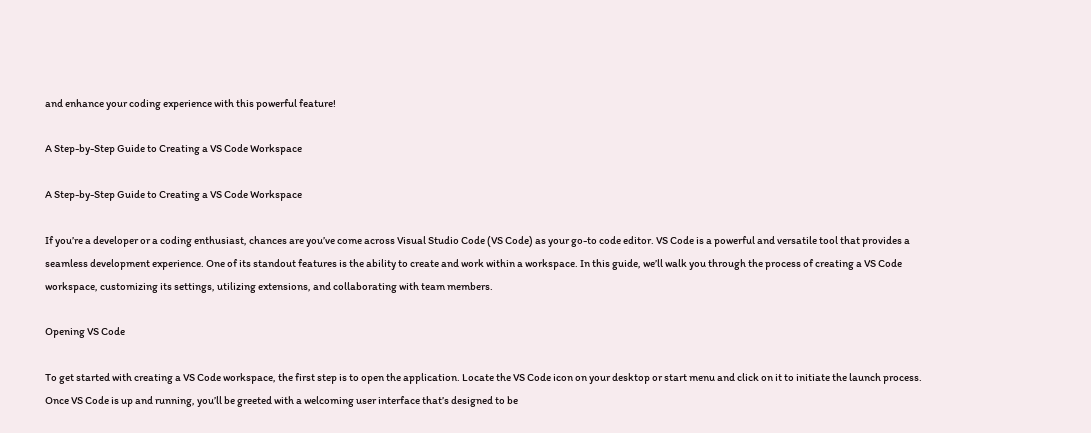and enhance your coding experience with this powerful feature!

A Step-by-Step Guide to Creating a VS Code Workspace

A Step-by-Step Guide to Creating a VS Code Workspace

If you’re a developer or a coding enthusiast, chances are you’ve come across Visual Studio Code (VS Code) as your go-to code editor. VS Code is a powerful and versatile tool that provides a seamless development experience. One of its standout features is the ability to create and work within a workspace. In this guide, we’ll walk you through the process of creating a VS Code workspace, customizing its settings, utilizing extensions, and collaborating with team members.

Opening VS Code

To get started with creating a VS Code workspace, the first step is to open the application. Locate the VS Code icon on your desktop or start menu and click on it to initiate the launch process. Once VS Code is up and running, you’ll be greeted with a welcoming user interface that’s designed to be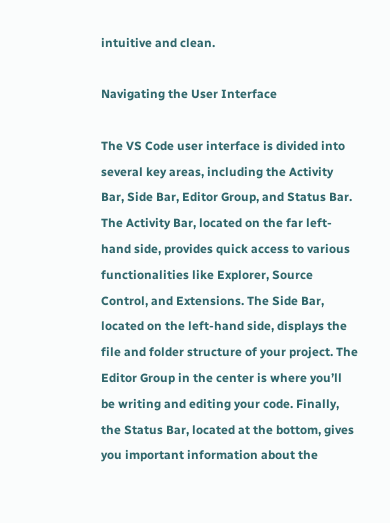intuitive and clean.

Navigating the User Interface

The VS Code user interface is divided into several key areas, including the Activity Bar, Side Bar, Editor Group, and Status Bar. The Activity Bar, located on the far left-hand side, provides quick access to various functionalities like Explorer, Source Control, and Extensions. The Side Bar, located on the left-hand side, displays the file and folder structure of your project. The Editor Group in the center is where you’ll be writing and editing your code. Finally, the Status Bar, located at the bottom, gives you important information about the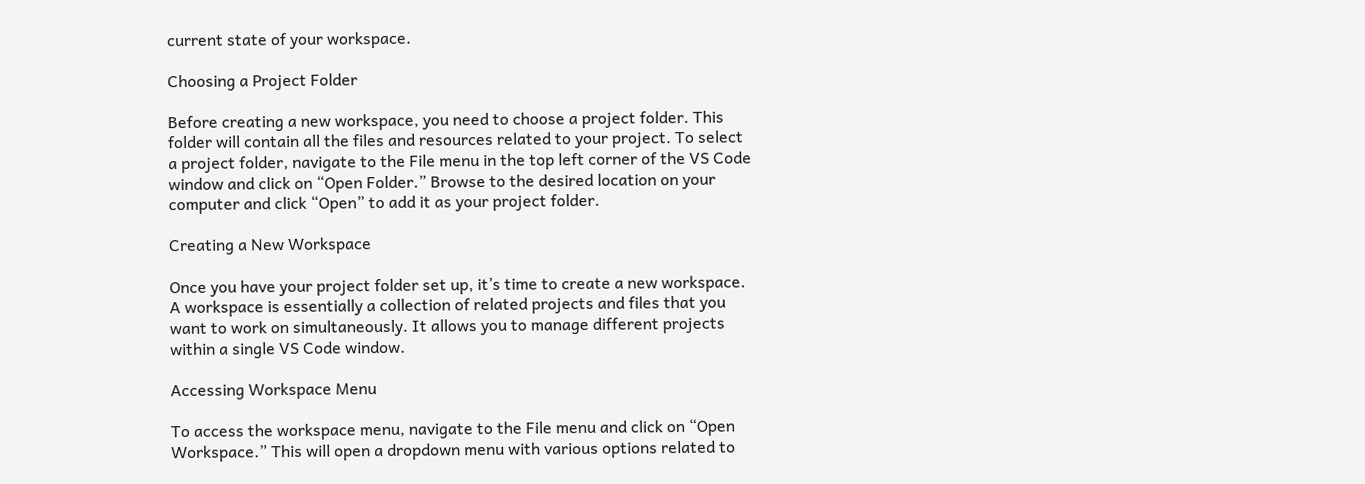current state of your workspace.

Choosing a Project Folder

Before creating a new workspace, you need to choose a project folder. This folder will contain all the files and resources related to your project. To select a project folder, navigate to the File menu in the top left corner of the VS Code window and click on “Open Folder.” Browse to the desired location on your computer and click “Open” to add it as your project folder.

Creating a New Workspace

Once you have your project folder set up, it’s time to create a new workspace. A workspace is essentially a collection of related projects and files that you want to work on simultaneously. It allows you to manage different projects within a single VS Code window.

Accessing Workspace Menu

To access the workspace menu, navigate to the File menu and click on “Open Workspace.” This will open a dropdown menu with various options related to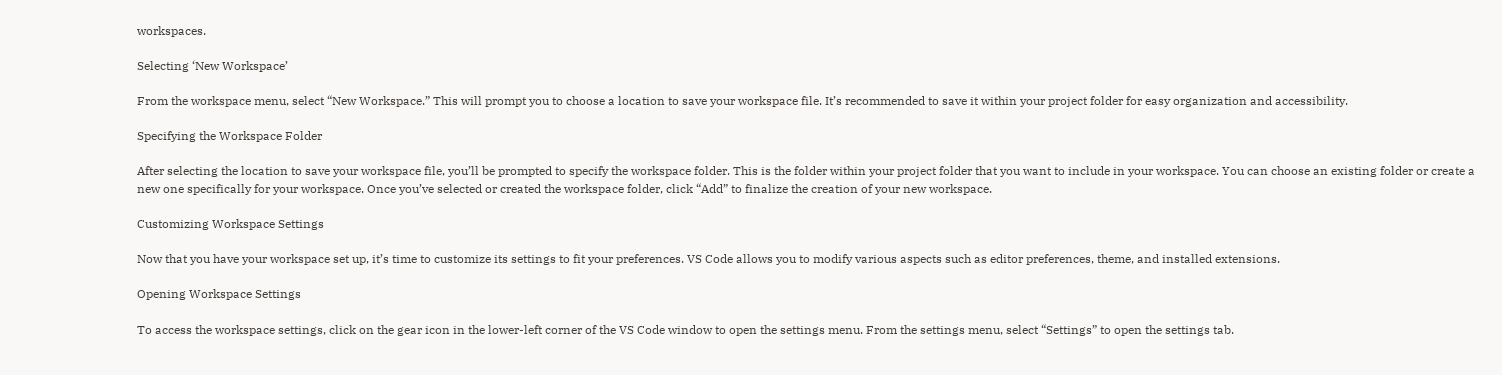workspaces.

Selecting ‘New Workspace’

From the workspace menu, select “New Workspace.” This will prompt you to choose a location to save your workspace file. It’s recommended to save it within your project folder for easy organization and accessibility.

Specifying the Workspace Folder

After selecting the location to save your workspace file, you’ll be prompted to specify the workspace folder. This is the folder within your project folder that you want to include in your workspace. You can choose an existing folder or create a new one specifically for your workspace. Once you’ve selected or created the workspace folder, click “Add” to finalize the creation of your new workspace.

Customizing Workspace Settings

Now that you have your workspace set up, it’s time to customize its settings to fit your preferences. VS Code allows you to modify various aspects such as editor preferences, theme, and installed extensions.

Opening Workspace Settings

To access the workspace settings, click on the gear icon in the lower-left corner of the VS Code window to open the settings menu. From the settings menu, select “Settings” to open the settings tab.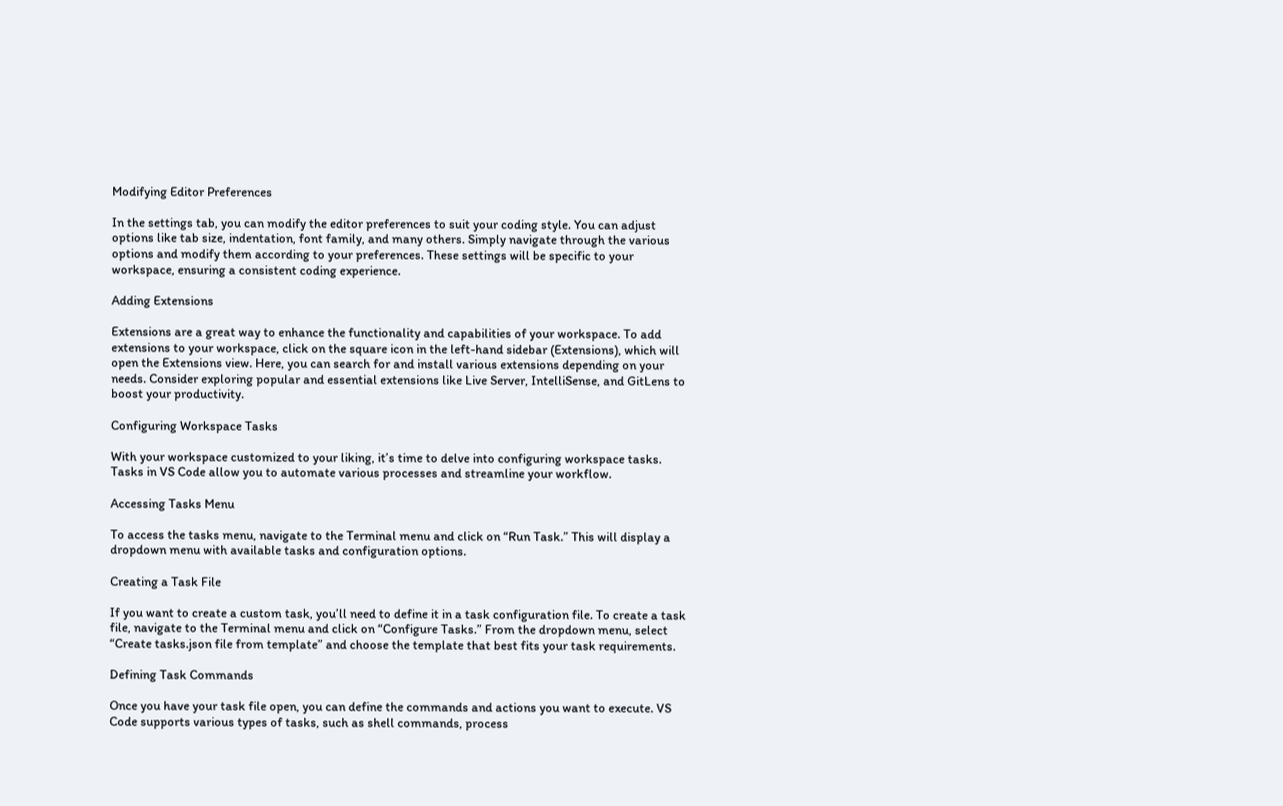Modifying Editor Preferences

In the settings tab, you can modify the editor preferences to suit your coding style. You can adjust options like tab size, indentation, font family, and many others. Simply navigate through the various options and modify them according to your preferences. These settings will be specific to your workspace, ensuring a consistent coding experience.

Adding Extensions

Extensions are a great way to enhance the functionality and capabilities of your workspace. To add extensions to your workspace, click on the square icon in the left-hand sidebar (Extensions), which will open the Extensions view. Here, you can search for and install various extensions depending on your needs. Consider exploring popular and essential extensions like Live Server, IntelliSense, and GitLens to boost your productivity.

Configuring Workspace Tasks

With your workspace customized to your liking, it’s time to delve into configuring workspace tasks. Tasks in VS Code allow you to automate various processes and streamline your workflow.

Accessing Tasks Menu

To access the tasks menu, navigate to the Terminal menu and click on “Run Task.” This will display a dropdown menu with available tasks and configuration options.

Creating a Task File

If you want to create a custom task, you’ll need to define it in a task configuration file. To create a task file, navigate to the Terminal menu and click on “Configure Tasks.” From the dropdown menu, select “Create tasks.json file from template” and choose the template that best fits your task requirements.

Defining Task Commands

Once you have your task file open, you can define the commands and actions you want to execute. VS Code supports various types of tasks, such as shell commands, process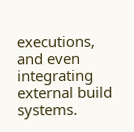executions, and even integrating external build systems.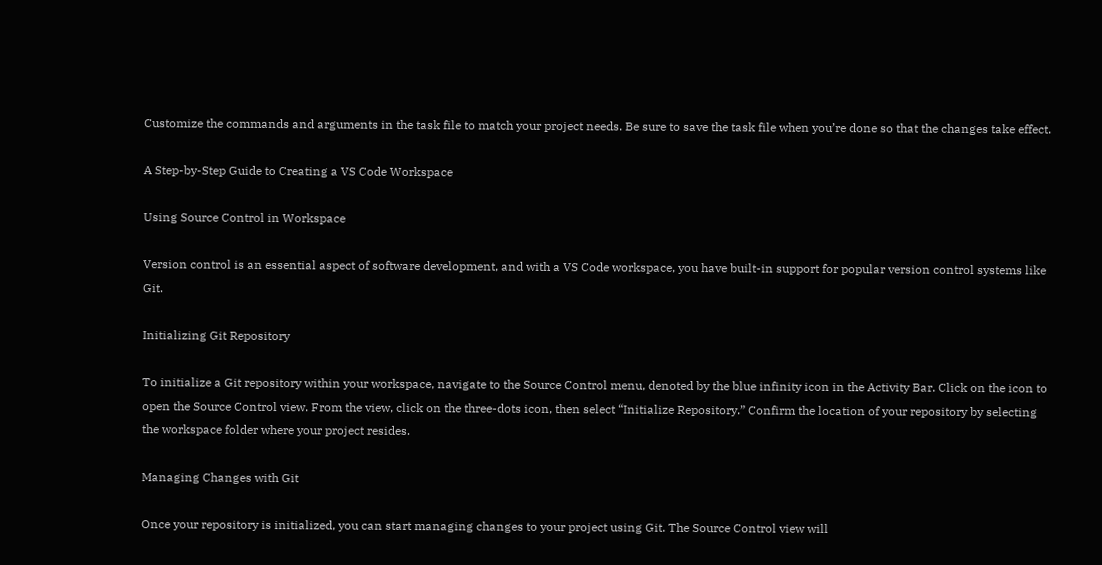Customize the commands and arguments in the task file to match your project needs. Be sure to save the task file when you’re done so that the changes take effect.

A Step-by-Step Guide to Creating a VS Code Workspace

Using Source Control in Workspace

Version control is an essential aspect of software development, and with a VS Code workspace, you have built-in support for popular version control systems like Git.

Initializing Git Repository

To initialize a Git repository within your workspace, navigate to the Source Control menu, denoted by the blue infinity icon in the Activity Bar. Click on the icon to open the Source Control view. From the view, click on the three-dots icon, then select “Initialize Repository.” Confirm the location of your repository by selecting the workspace folder where your project resides.

Managing Changes with Git

Once your repository is initialized, you can start managing changes to your project using Git. The Source Control view will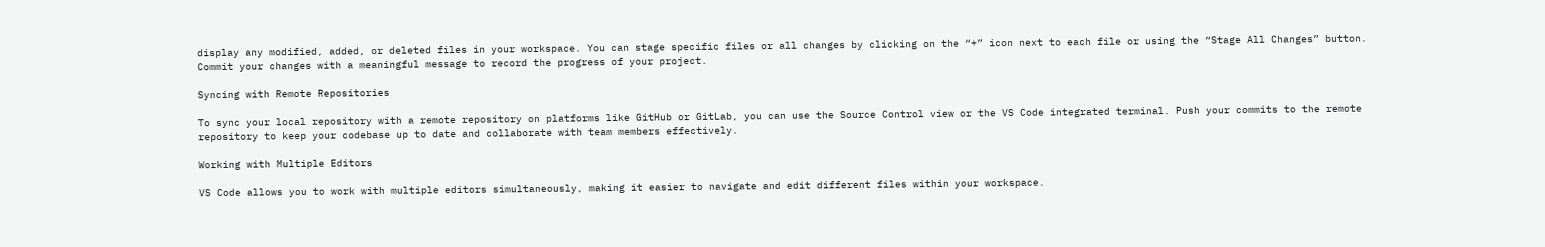display any modified, added, or deleted files in your workspace. You can stage specific files or all changes by clicking on the “+” icon next to each file or using the “Stage All Changes” button. Commit your changes with a meaningful message to record the progress of your project.

Syncing with Remote Repositories

To sync your local repository with a remote repository on platforms like GitHub or GitLab, you can use the Source Control view or the VS Code integrated terminal. Push your commits to the remote repository to keep your codebase up to date and collaborate with team members effectively.

Working with Multiple Editors

VS Code allows you to work with multiple editors simultaneously, making it easier to navigate and edit different files within your workspace.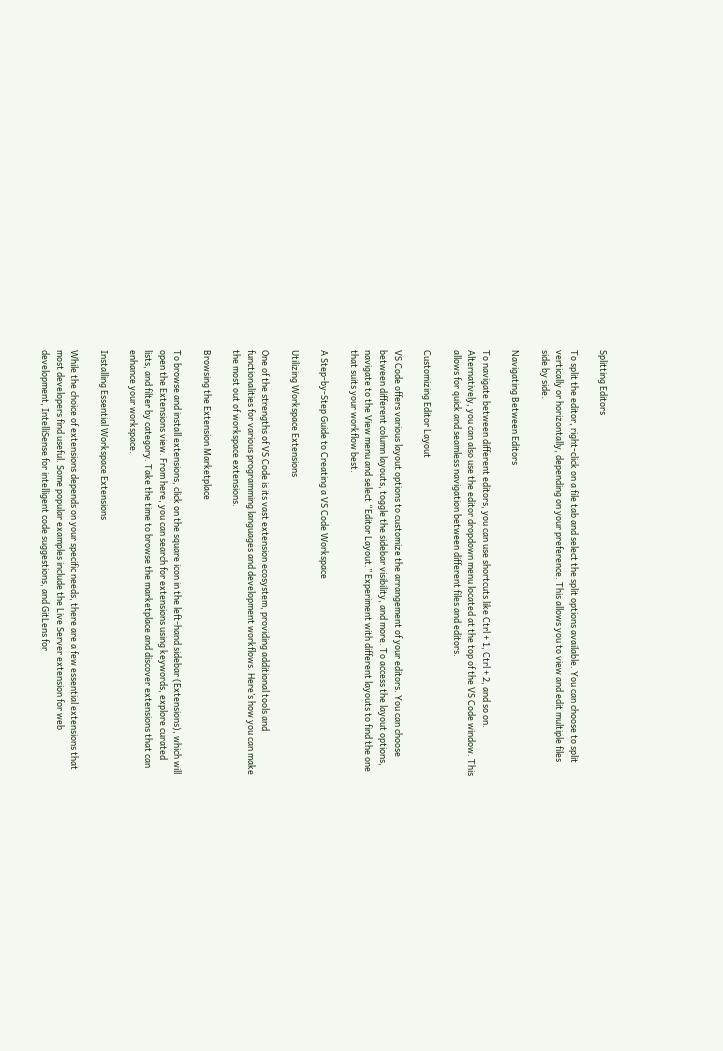Splitting Editors

To split the editor, right-click on a file tab and select the split options available. You can choose to split vertically or horizontally, depending on your preference. This allows you to view and edit multiple files side by side.

Navigating Between Editors

To navigate between different editors, you can use shortcuts like Ctrl + 1, Ctrl + 2, and so on. Alternatively, you can also use the editor dropdown menu located at the top of the VS Code window. This allows for quick and seamless navigation between different files and editors.

Customizing Editor Layout

VS Code offers various layout options to customize the arrangement of your editors. You can choose between different column layouts, toggle the sidebar visibility, and more. To access the layout options, navigate to the View menu and select “Editor Layout.” Experiment with different layouts to find the one that suits your workflow best.

A Step-by-Step Guide to Creating a VS Code Workspace

Utilizing Workspace Extensions

One of the strengths of VS Code is its vast extension ecosystem, providing additional tools and functionalities for various programming languages and development workflows. Here’s how you can make the most out of workspace extensions.

Browsing the Extension Marketplace

To browse and install extensions, click on the square icon in the left-hand sidebar (Extensions), which will open the Extensions view. From here, you can search for extensions using keywords, explore curated lists, and filter by category. Take the time to browse the marketplace and discover extensions that can enhance your workspace.

Installing Essential Workspace Extensions

While the choice of extensions depends on your specific needs, there are a few essential extensions that most developers find useful. Some popular examples include the Live Server extension for web development, IntelliSense for intelligent code suggestions, and GitLens for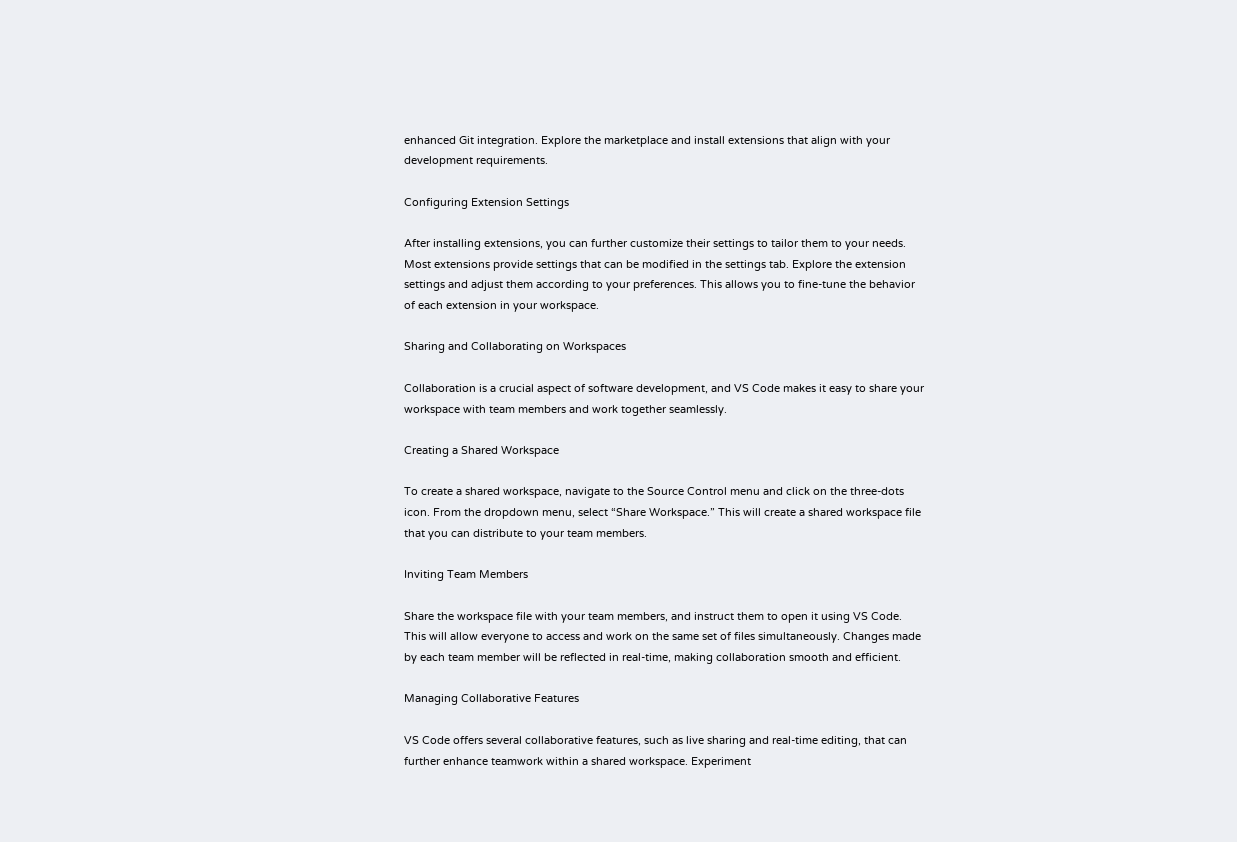enhanced Git integration. Explore the marketplace and install extensions that align with your development requirements.

Configuring Extension Settings

After installing extensions, you can further customize their settings to tailor them to your needs. Most extensions provide settings that can be modified in the settings tab. Explore the extension settings and adjust them according to your preferences. This allows you to fine-tune the behavior of each extension in your workspace.

Sharing and Collaborating on Workspaces

Collaboration is a crucial aspect of software development, and VS Code makes it easy to share your workspace with team members and work together seamlessly.

Creating a Shared Workspace

To create a shared workspace, navigate to the Source Control menu and click on the three-dots icon. From the dropdown menu, select “Share Workspace.” This will create a shared workspace file that you can distribute to your team members.

Inviting Team Members

Share the workspace file with your team members, and instruct them to open it using VS Code. This will allow everyone to access and work on the same set of files simultaneously. Changes made by each team member will be reflected in real-time, making collaboration smooth and efficient.

Managing Collaborative Features

VS Code offers several collaborative features, such as live sharing and real-time editing, that can further enhance teamwork within a shared workspace. Experiment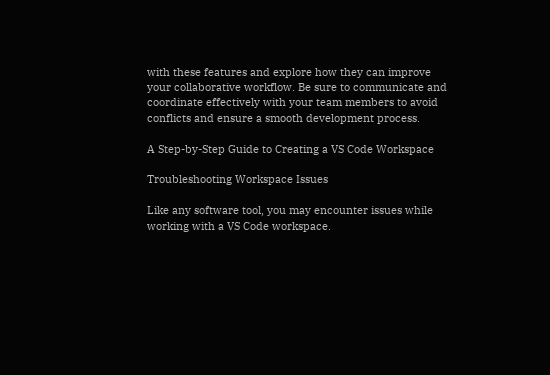with these features and explore how they can improve your collaborative workflow. Be sure to communicate and coordinate effectively with your team members to avoid conflicts and ensure a smooth development process.

A Step-by-Step Guide to Creating a VS Code Workspace

Troubleshooting Workspace Issues

Like any software tool, you may encounter issues while working with a VS Code workspace.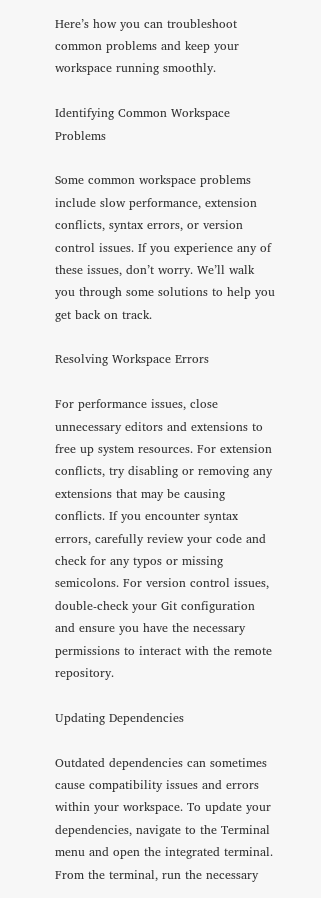Here’s how you can troubleshoot common problems and keep your workspace running smoothly.

Identifying Common Workspace Problems

Some common workspace problems include slow performance, extension conflicts, syntax errors, or version control issues. If you experience any of these issues, don’t worry. We’ll walk you through some solutions to help you get back on track.

Resolving Workspace Errors

For performance issues, close unnecessary editors and extensions to free up system resources. For extension conflicts, try disabling or removing any extensions that may be causing conflicts. If you encounter syntax errors, carefully review your code and check for any typos or missing semicolons. For version control issues, double-check your Git configuration and ensure you have the necessary permissions to interact with the remote repository.

Updating Dependencies

Outdated dependencies can sometimes cause compatibility issues and errors within your workspace. To update your dependencies, navigate to the Terminal menu and open the integrated terminal. From the terminal, run the necessary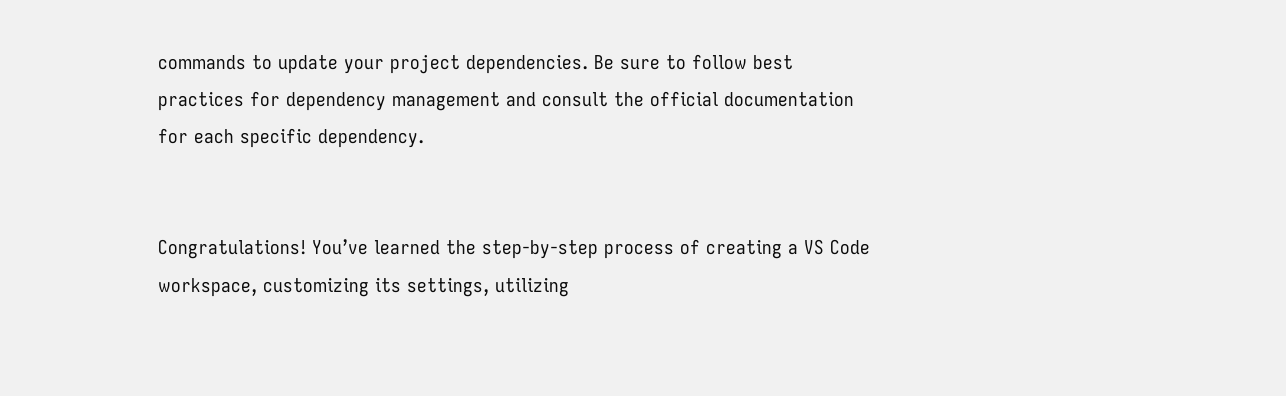commands to update your project dependencies. Be sure to follow best practices for dependency management and consult the official documentation for each specific dependency.


Congratulations! You’ve learned the step-by-step process of creating a VS Code workspace, customizing its settings, utilizing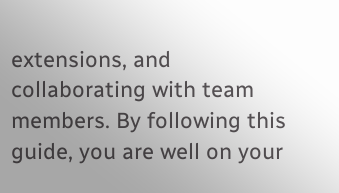extensions, and collaborating with team members. By following this guide, you are well on your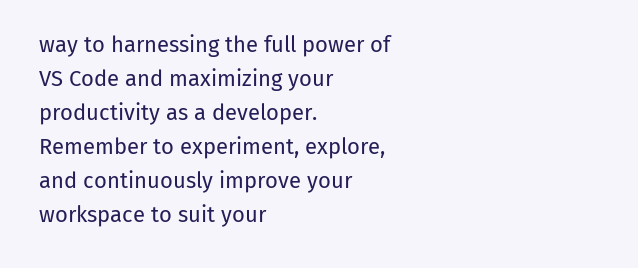way to harnessing the full power of VS Code and maximizing your productivity as a developer. Remember to experiment, explore, and continuously improve your workspace to suit your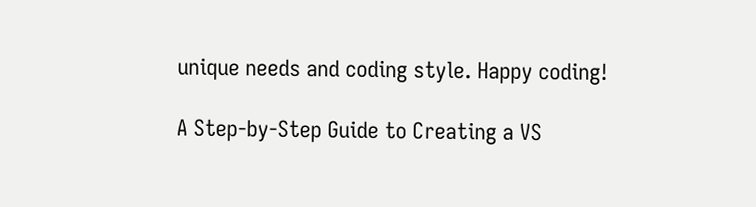unique needs and coding style. Happy coding!

A Step-by-Step Guide to Creating a VS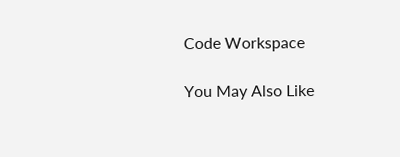Code Workspace

You May Also Like